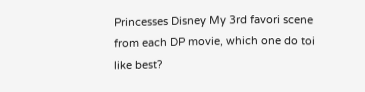Princesses Disney My 3rd favori scene from each DP movie, which one do toi like best?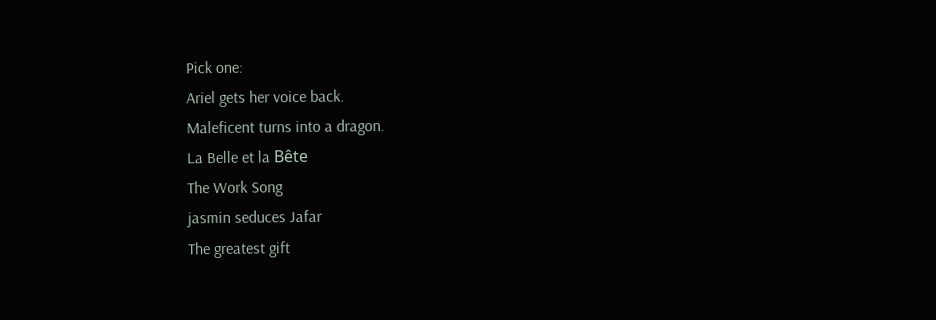Pick one:
Ariel gets her voice back.
Maleficent turns into a dragon.
La Belle et la Bête
The Work Song
jasmin seduces Jafar
The greatest gift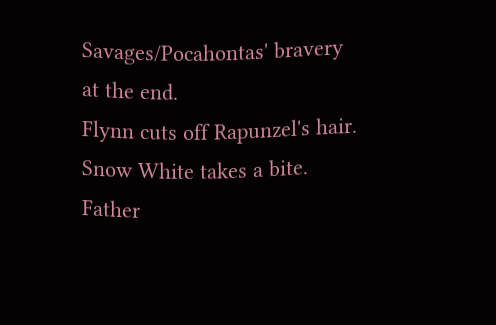Savages/Pocahontas' bravery at the end.
Flynn cuts off Rapunzel's hair.
Snow White takes a bite.
Father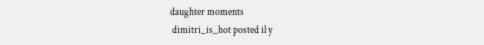daughter moments
 dimitri_is_hot posted il y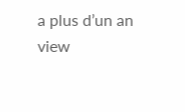a plus d’un an
view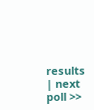results | next poll >>